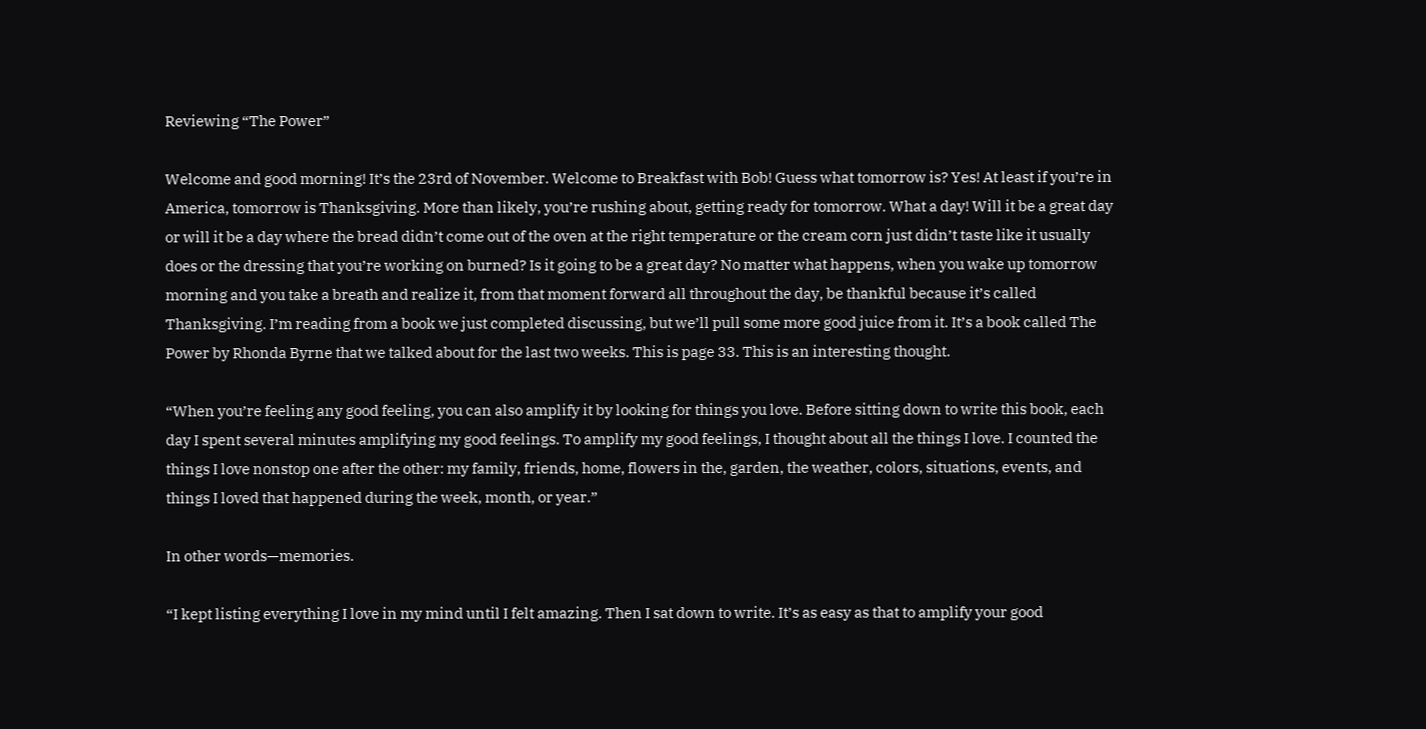Reviewing “The Power”

Welcome and good morning! It’s the 23rd of November. Welcome to Breakfast with Bob! Guess what tomorrow is? Yes! At least if you’re in America, tomorrow is Thanksgiving. More than likely, you’re rushing about, getting ready for tomorrow. What a day! Will it be a great day or will it be a day where the bread didn’t come out of the oven at the right temperature or the cream corn just didn’t taste like it usually does or the dressing that you’re working on burned? Is it going to be a great day? No matter what happens, when you wake up tomorrow morning and you take a breath and realize it, from that moment forward all throughout the day, be thankful because it’s called Thanksgiving. I’m reading from a book we just completed discussing, but we’ll pull some more good juice from it. It’s a book called The Power by Rhonda Byrne that we talked about for the last two weeks. This is page 33. This is an interesting thought.

“When you’re feeling any good feeling, you can also amplify it by looking for things you love. Before sitting down to write this book, each day I spent several minutes amplifying my good feelings. To amplify my good feelings, I thought about all the things I love. I counted the things I love nonstop one after the other: my family, friends, home, flowers in the, garden, the weather, colors, situations, events, and things I loved that happened during the week, month, or year.”

In other words—memories.

“I kept listing everything I love in my mind until I felt amazing. Then I sat down to write. It’s as easy as that to amplify your good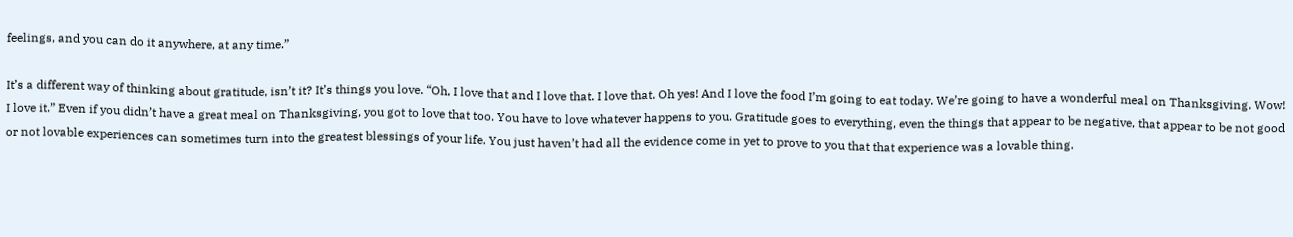feelings, and you can do it anywhere, at any time.”

It’s a different way of thinking about gratitude, isn’t it? It’s things you love. “Oh, I love that and I love that. I love that. Oh yes! And I love the food I’m going to eat today. We’re going to have a wonderful meal on Thanksgiving. Wow! I love it.” Even if you didn’t have a great meal on Thanksgiving, you got to love that too. You have to love whatever happens to you. Gratitude goes to everything, even the things that appear to be negative, that appear to be not good or not lovable experiences can sometimes turn into the greatest blessings of your life. You just haven’t had all the evidence come in yet to prove to you that that experience was a lovable thing.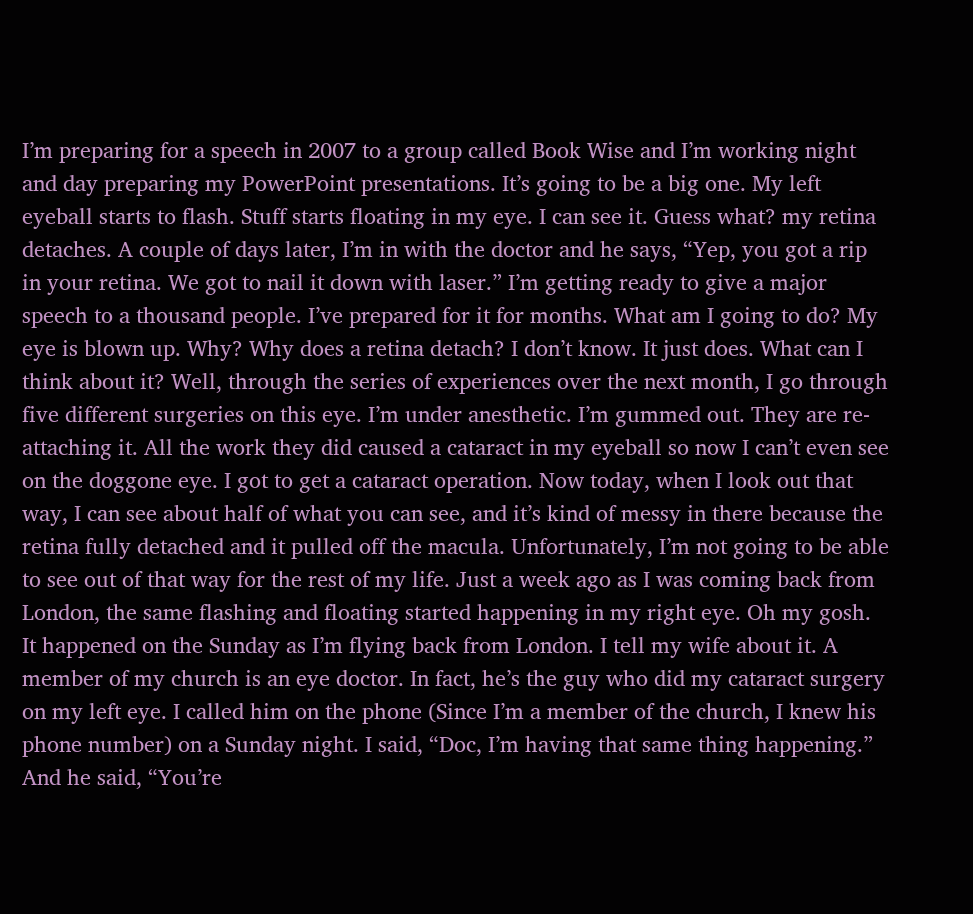I’m preparing for a speech in 2007 to a group called Book Wise and I’m working night and day preparing my PowerPoint presentations. It’s going to be a big one. My left eyeball starts to flash. Stuff starts floating in my eye. I can see it. Guess what? my retina detaches. A couple of days later, I’m in with the doctor and he says, “Yep, you got a rip in your retina. We got to nail it down with laser.” I’m getting ready to give a major speech to a thousand people. I’ve prepared for it for months. What am I going to do? My eye is blown up. Why? Why does a retina detach? I don’t know. It just does. What can I think about it? Well, through the series of experiences over the next month, I go through five different surgeries on this eye. I’m under anesthetic. I’m gummed out. They are re-attaching it. All the work they did caused a cataract in my eyeball so now I can’t even see on the doggone eye. I got to get a cataract operation. Now today, when I look out that way, I can see about half of what you can see, and it’s kind of messy in there because the retina fully detached and it pulled off the macula. Unfortunately, I’m not going to be able to see out of that way for the rest of my life. Just a week ago as I was coming back from London, the same flashing and floating started happening in my right eye. Oh my gosh. It happened on the Sunday as I’m flying back from London. I tell my wife about it. A member of my church is an eye doctor. In fact, he’s the guy who did my cataract surgery on my left eye. I called him on the phone (Since I’m a member of the church, I knew his phone number) on a Sunday night. I said, “Doc, I’m having that same thing happening.” And he said, “You’re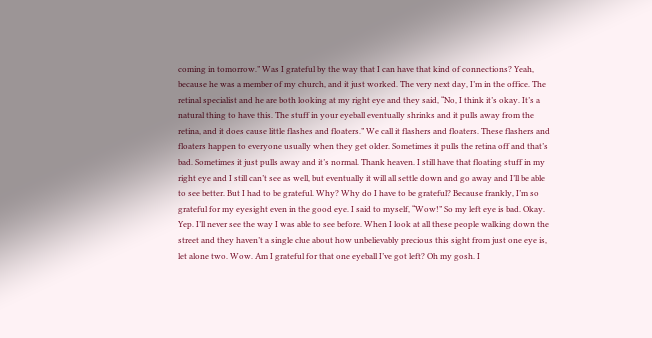coming in tomorrow.” Was I grateful by the way that I can have that kind of connections? Yeah, because he was a member of my church, and it just worked. The very next day, I’m in the office. The retinal specialist and he are both looking at my right eye and they said, “No, I think it’s okay. It’s a natural thing to have this. The stuff in your eyeball eventually shrinks and it pulls away from the retina, and it does cause little flashes and floaters.” We call it flashers and floaters. These flashers and floaters happen to everyone usually when they get older. Sometimes it pulls the retina off and that’s bad. Sometimes it just pulls away and it’s normal. Thank heaven. I still have that floating stuff in my right eye and I still can’t see as well, but eventually it will all settle down and go away and I’ll be able to see better. But I had to be grateful. Why? Why do I have to be grateful? Because frankly, I’m so grateful for my eyesight even in the good eye. I said to myself, “Wow!” So my left eye is bad. Okay. Yep. I’ll never see the way I was able to see before. When I look at all these people walking down the street and they haven’t a single clue about how unbelievably precious this sight from just one eye is, let alone two. Wow. Am I grateful for that one eyeball I’ve got left? Oh my gosh. I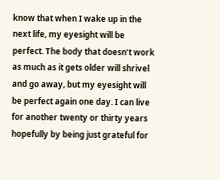know that when I wake up in the next life, my eyesight will be perfect. The body that doesn’t work as much as it gets older will shrivel and go away, but my eyesight will be perfect again one day. I can live for another twenty or thirty years hopefully by being just grateful for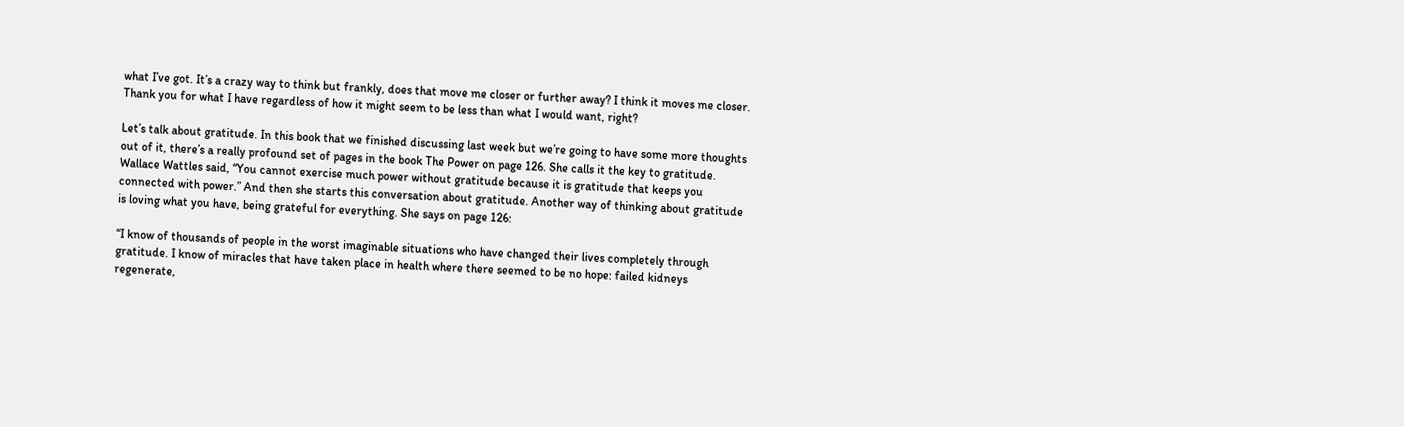what I’ve got. It’s a crazy way to think but frankly, does that move me closer or further away? I think it moves me closer. Thank you for what I have regardless of how it might seem to be less than what I would want, right?

Let’s talk about gratitude. In this book that we finished discussing last week but we’re going to have some more thoughts out of it, there’s a really profound set of pages in the book The Power on page 126. She calls it the key to gratitude. Wallace Wattles said, “You cannot exercise much power without gratitude because it is gratitude that keeps you connected with power.” And then she starts this conversation about gratitude. Another way of thinking about gratitude is loving what you have, being grateful for everything. She says on page 126:

“I know of thousands of people in the worst imaginable situations who have changed their lives completely through gratitude. I know of miracles that have taken place in health where there seemed to be no hope: failed kidneys regenerate,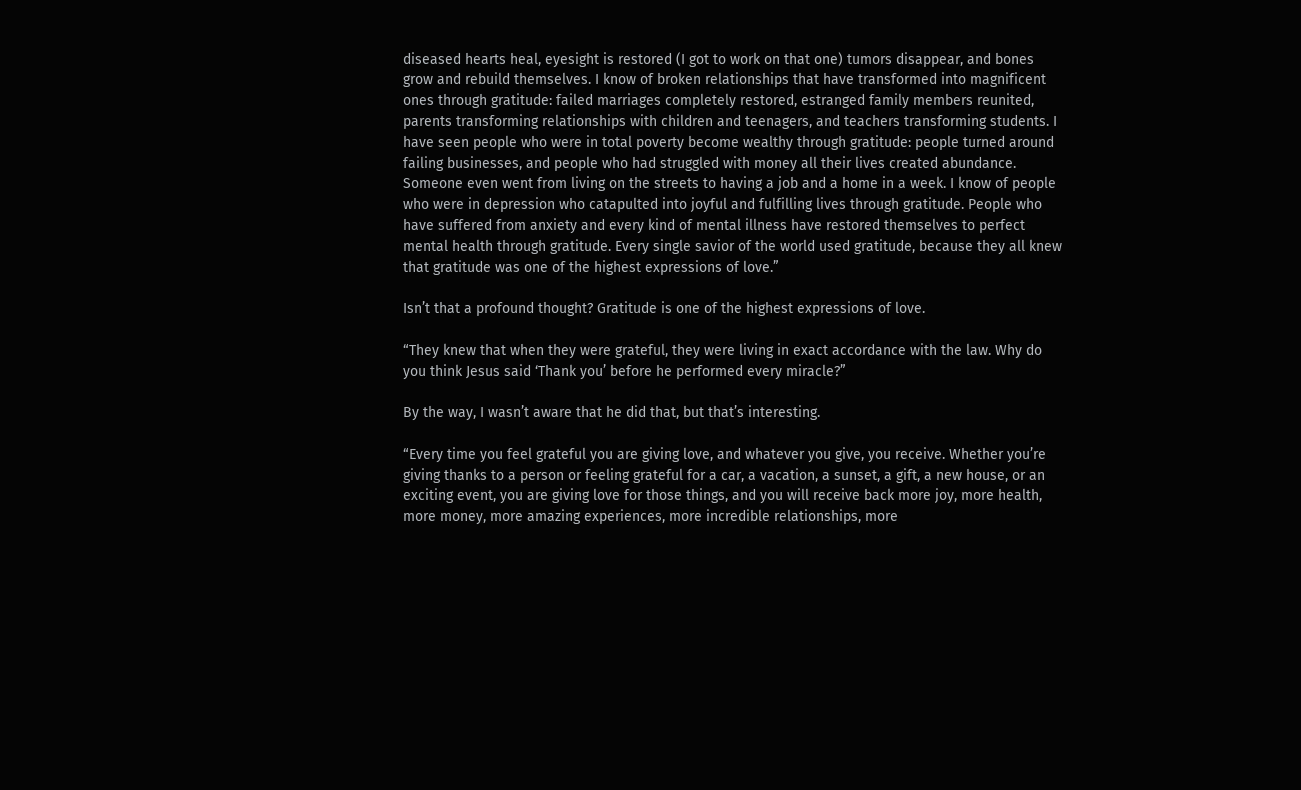diseased hearts heal, eyesight is restored (I got to work on that one) tumors disappear, and bones grow and rebuild themselves. I know of broken relationships that have transformed into magnificent ones through gratitude: failed marriages completely restored, estranged family members reunited, parents transforming relationships with children and teenagers, and teachers transforming students. I have seen people who were in total poverty become wealthy through gratitude: people turned around failing businesses, and people who had struggled with money all their lives created abundance. Someone even went from living on the streets to having a job and a home in a week. I know of people who were in depression who catapulted into joyful and fulfilling lives through gratitude. People who have suffered from anxiety and every kind of mental illness have restored themselves to perfect mental health through gratitude. Every single savior of the world used gratitude, because they all knew that gratitude was one of the highest expressions of love.”

Isn’t that a profound thought? Gratitude is one of the highest expressions of love.

“They knew that when they were grateful, they were living in exact accordance with the law. Why do you think Jesus said ‘Thank you’ before he performed every miracle?”

By the way, I wasn’t aware that he did that, but that’s interesting.

“Every time you feel grateful you are giving love, and whatever you give, you receive. Whether you’re giving thanks to a person or feeling grateful for a car, a vacation, a sunset, a gift, a new house, or an exciting event, you are giving love for those things, and you will receive back more joy, more health, more money, more amazing experiences, more incredible relationships, more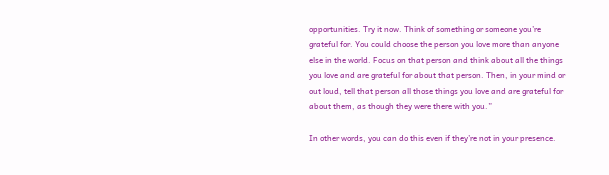opportunities. Try it now. Think of something or someone you’re grateful for. You could choose the person you love more than anyone else in the world. Focus on that person and think about all the things you love and are grateful for about that person. Then, in your mind or out loud, tell that person all those things you love and are grateful for about them, as though they were there with you.”

In other words, you can do this even if they’re not in your presence.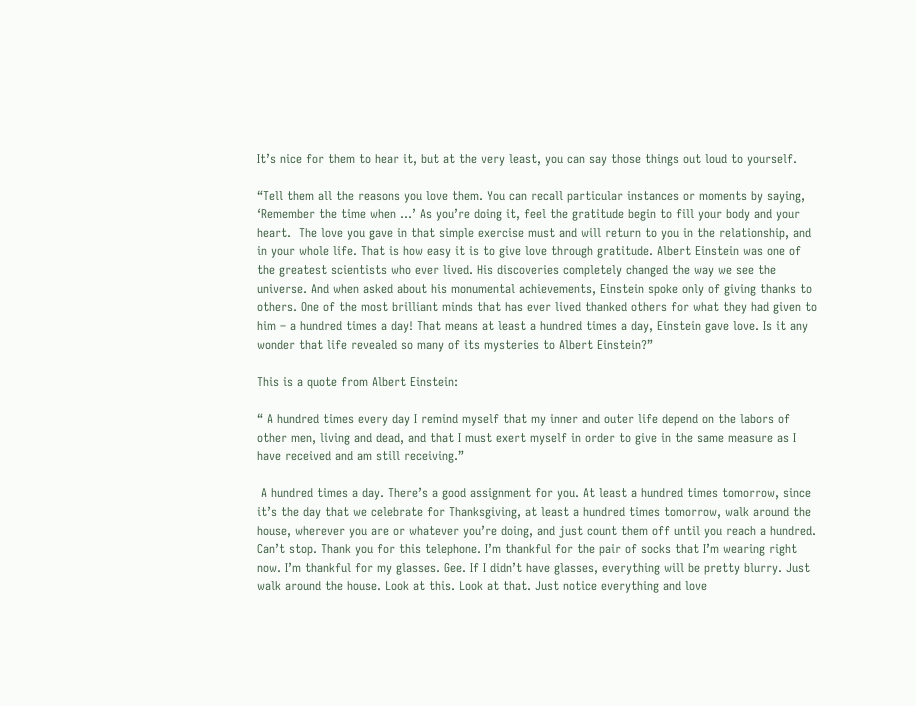It’s nice for them to hear it, but at the very least, you can say those things out loud to yourself.

“Tell them all the reasons you love them. You can recall particular instances or moments by saying, ‘Remember the time when …’ As you’re doing it, feel the gratitude begin to fill your body and your heart.  The love you gave in that simple exercise must and will return to you in the relationship, and in your whole life. That is how easy it is to give love through gratitude. Albert Einstein was one of the greatest scientists who ever lived. His discoveries completely changed the way we see the universe. And when asked about his monumental achievements, Einstein spoke only of giving thanks to others. One of the most brilliant minds that has ever lived thanked others for what they had given to him – a hundred times a day! That means at least a hundred times a day, Einstein gave love. Is it any wonder that life revealed so many of its mysteries to Albert Einstein?”

This is a quote from Albert Einstein:

“ A hundred times every day I remind myself that my inner and outer life depend on the labors of other men, living and dead, and that I must exert myself in order to give in the same measure as I have received and am still receiving.”

 A hundred times a day. There’s a good assignment for you. At least a hundred times tomorrow, since it’s the day that we celebrate for Thanksgiving, at least a hundred times tomorrow, walk around the house, wherever you are or whatever you’re doing, and just count them off until you reach a hundred. Can’t stop. Thank you for this telephone. I’m thankful for the pair of socks that I’m wearing right now. I’m thankful for my glasses. Gee. If I didn’t have glasses, everything will be pretty blurry. Just walk around the house. Look at this. Look at that. Just notice everything and love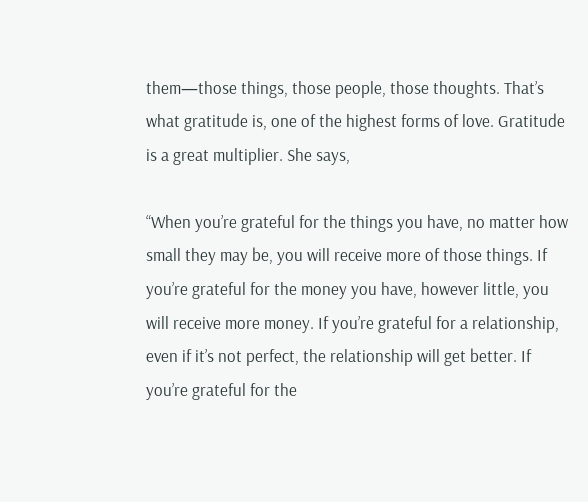them—those things, those people, those thoughts. That’s what gratitude is, one of the highest forms of love. Gratitude is a great multiplier. She says,

“When you’re grateful for the things you have, no matter how small they may be, you will receive more of those things. If you’re grateful for the money you have, however little, you will receive more money. If you’re grateful for a relationship, even if it’s not perfect, the relationship will get better. If you’re grateful for the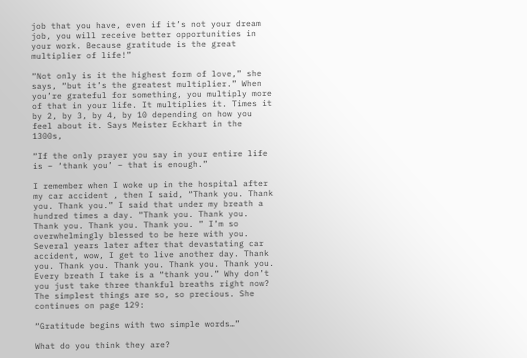job that you have, even if it’s not your dream job, you will receive better opportunities in your work. Because gratitude is the great multiplier of life!”

“Not only is it the highest form of love,” she says, “but it’s the greatest multiplier.” When you’re grateful for something, you multiply more of that in your life. It multiplies it. Times it by 2, by 3, by 4, by 10 depending on how you feel about it. Says Meister Eckhart in the 1300s,

“If the only prayer you say in your entire life is – ‘thank you’ – that is enough.”

I remember when I woke up in the hospital after my car accident , then I said, “Thank you. Thank you. Thank you.” I said that under my breath a hundred times a day. “Thank you. Thank you. Thank you. Thank you. Thank you. ” I’m so overwhelmingly blessed to be here with you. Several years later after that devastating car accident, wow, I get to live another day. Thank you. Thank you. Thank you. Thank you. Thank you. Every breath I take is a “thank you.” Why don’t you just take three thankful breaths right now? The simplest things are so, so precious. She continues on page 129:

“Gratitude begins with two simple words…”

What do you think they are?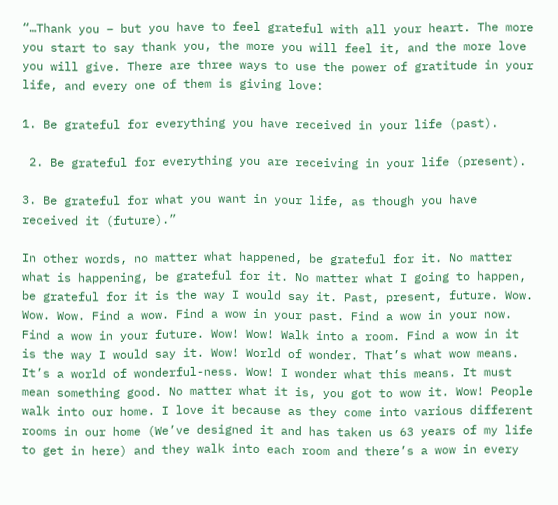“…Thank you – but you have to feel grateful with all your heart. The more you start to say thank you, the more you will feel it, and the more love you will give. There are three ways to use the power of gratitude in your life, and every one of them is giving love:

1. Be grateful for everything you have received in your life (past).

 2. Be grateful for everything you are receiving in your life (present).

3. Be grateful for what you want in your life, as though you have received it (future).”

In other words, no matter what happened, be grateful for it. No matter what is happening, be grateful for it. No matter what I going to happen, be grateful for it is the way I would say it. Past, present, future. Wow. Wow. Wow. Find a wow. Find a wow in your past. Find a wow in your now. Find a wow in your future. Wow! Wow! Walk into a room. Find a wow in it is the way I would say it. Wow! World of wonder. That’s what wow means. It’s a world of wonderful-ness. Wow! I wonder what this means. It must mean something good. No matter what it is, you got to wow it. Wow! People walk into our home. I love it because as they come into various different rooms in our home (We’ve designed it and has taken us 63 years of my life to get in here) and they walk into each room and there’s a wow in every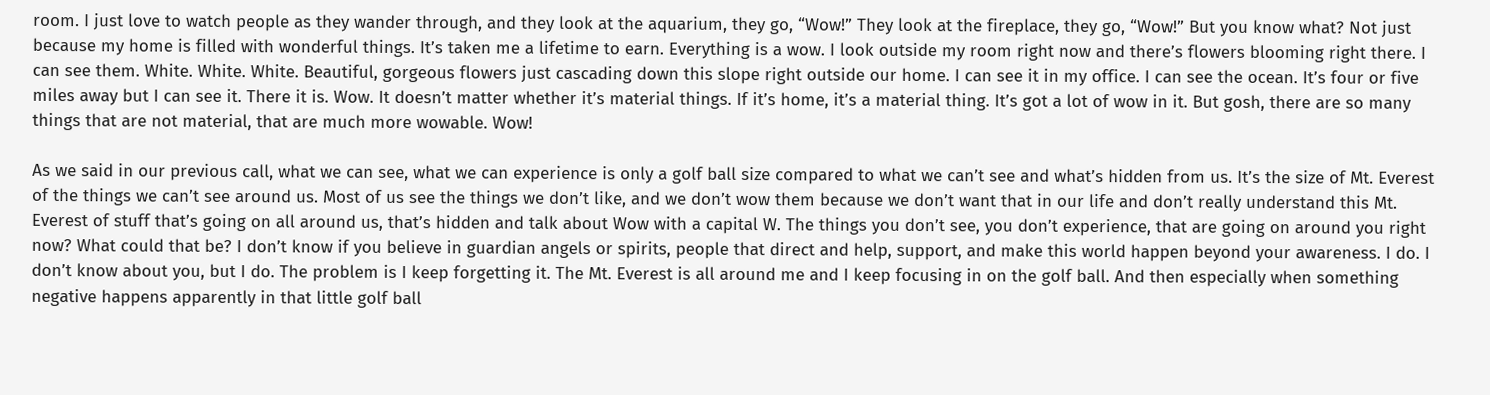room. I just love to watch people as they wander through, and they look at the aquarium, they go, “Wow!” They look at the fireplace, they go, “Wow!” But you know what? Not just because my home is filled with wonderful things. It’s taken me a lifetime to earn. Everything is a wow. I look outside my room right now and there’s flowers blooming right there. I can see them. White. White. White. Beautiful, gorgeous flowers just cascading down this slope right outside our home. I can see it in my office. I can see the ocean. It’s four or five miles away but I can see it. There it is. Wow. It doesn’t matter whether it’s material things. If it’s home, it’s a material thing. It’s got a lot of wow in it. But gosh, there are so many things that are not material, that are much more wowable. Wow!

As we said in our previous call, what we can see, what we can experience is only a golf ball size compared to what we can’t see and what’s hidden from us. It’s the size of Mt. Everest of the things we can’t see around us. Most of us see the things we don’t like, and we don’t wow them because we don’t want that in our life and don’t really understand this Mt. Everest of stuff that’s going on all around us, that’s hidden and talk about Wow with a capital W. The things you don’t see, you don’t experience, that are going on around you right now? What could that be? I don’t know if you believe in guardian angels or spirits, people that direct and help, support, and make this world happen beyond your awareness. I do. I don’t know about you, but I do. The problem is I keep forgetting it. The Mt. Everest is all around me and I keep focusing in on the golf ball. And then especially when something negative happens apparently in that little golf ball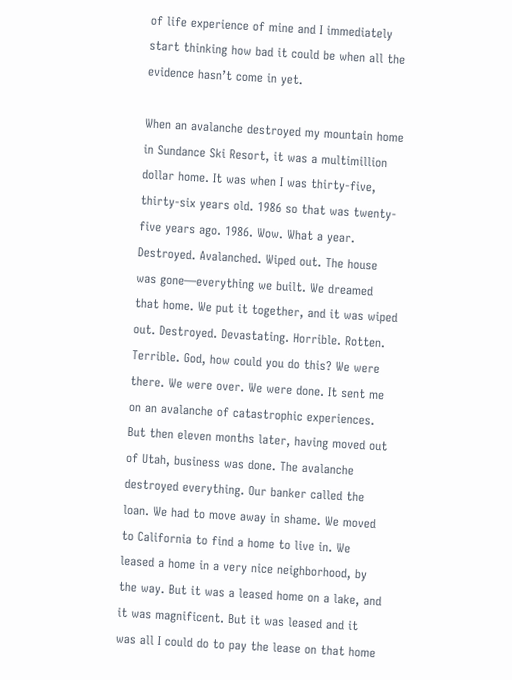of life experience of mine and I immediately start thinking how bad it could be when all the evidence hasn’t come in yet.

When an avalanche destroyed my mountain home in Sundance Ski Resort, it was a multimillion dollar home. It was when I was thirty-five, thirty-six years old. 1986 so that was twenty-five years ago. 1986. Wow. What a year. Destroyed. Avalanched. Wiped out. The house was gone—everything we built. We dreamed that home. We put it together, and it was wiped out. Destroyed. Devastating. Horrible. Rotten. Terrible. God, how could you do this? We were there. We were over. We were done. It sent me on an avalanche of catastrophic experiences. But then eleven months later, having moved out of Utah, business was done. The avalanche destroyed everything. Our banker called the loan. We had to move away in shame. We moved to California to find a home to live in. We leased a home in a very nice neighborhood, by the way. But it was a leased home on a lake, and it was magnificent. But it was leased and it was all I could do to pay the lease on that home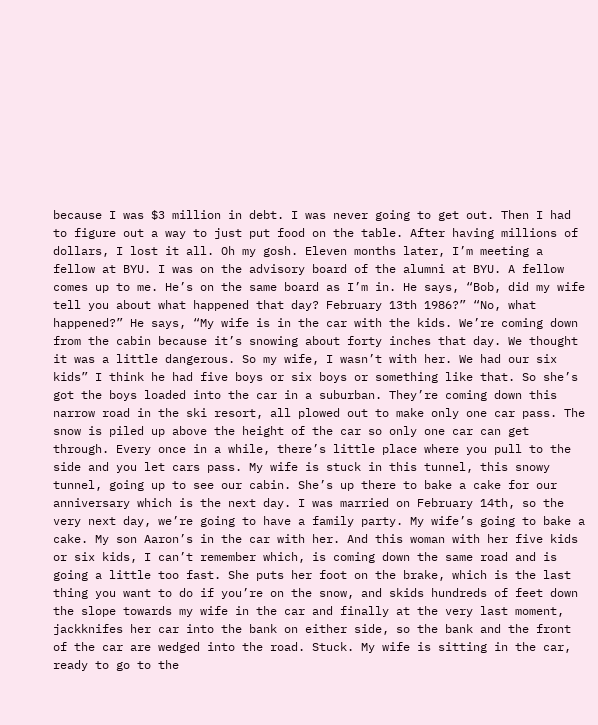because I was $3 million in debt. I was never going to get out. Then I had to figure out a way to just put food on the table. After having millions of dollars, I lost it all. Oh my gosh. Eleven months later, I’m meeting a fellow at BYU. I was on the advisory board of the alumni at BYU. A fellow comes up to me. He’s on the same board as I’m in. He says, “Bob, did my wife tell you about what happened that day? February 13th 1986?” “No, what happened?” He says, “My wife is in the car with the kids. We’re coming down from the cabin because it’s snowing about forty inches that day. We thought it was a little dangerous. So my wife, I wasn’t with her. We had our six kids” I think he had five boys or six boys or something like that. So she’s got the boys loaded into the car in a suburban. They’re coming down this narrow road in the ski resort, all plowed out to make only one car pass. The snow is piled up above the height of the car so only one car can get through. Every once in a while, there’s little place where you pull to the side and you let cars pass. My wife is stuck in this tunnel, this snowy tunnel, going up to see our cabin. She’s up there to bake a cake for our anniversary which is the next day. I was married on February 14th, so the very next day, we’re going to have a family party. My wife’s going to bake a cake. My son Aaron’s in the car with her. And this woman with her five kids or six kids, I can’t remember which, is coming down the same road and is going a little too fast. She puts her foot on the brake, which is the last thing you want to do if you’re on the snow, and skids hundreds of feet down the slope towards my wife in the car and finally at the very last moment, jackknifes her car into the bank on either side, so the bank and the front of the car are wedged into the road. Stuck. My wife is sitting in the car, ready to go to the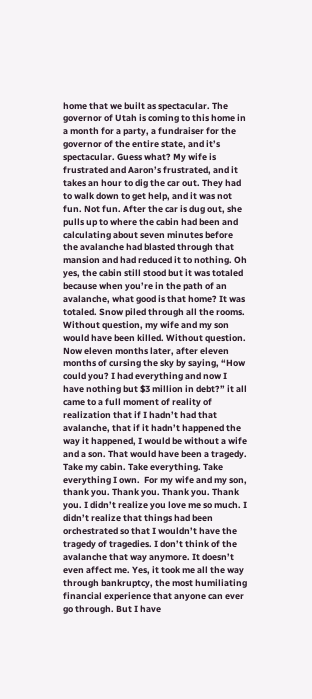home that we built as spectacular. The governor of Utah is coming to this home in a month for a party, a fundraiser for the governor of the entire state, and it’s spectacular. Guess what? My wife is frustrated and Aaron’s frustrated, and it takes an hour to dig the car out. They had to walk down to get help, and it was not fun. Not fun. After the car is dug out, she pulls up to where the cabin had been and calculating about seven minutes before the avalanche had blasted through that mansion and had reduced it to nothing. Oh yes, the cabin still stood but it was totaled because when you’re in the path of an avalanche, what good is that home? It was totaled. Snow piled through all the rooms. Without question, my wife and my son would have been killed. Without question. Now eleven months later, after eleven months of cursing the sky by saying, “How could you? I had everything and now I have nothing but $3 million in debt?” it all came to a full moment of reality of realization that if I hadn’t had that avalanche, that if it hadn’t happened the way it happened, I would be without a wife and a son. That would have been a tragedy. Take my cabin. Take everything. Take everything I own.  For my wife and my son, thank you. Thank you. Thank you. Thank you. I didn’t realize you love me so much. I didn’t realize that things had been orchestrated so that I wouldn’t have the tragedy of tragedies. I don’t think of the avalanche that way anymore. It doesn’t even affect me. Yes, it took me all the way through bankruptcy, the most humiliating financial experience that anyone can ever go through. But I have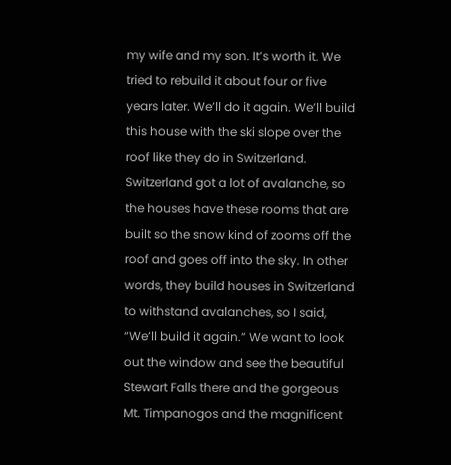my wife and my son. It’s worth it. We tried to rebuild it about four or five years later. We’ll do it again. We’ll build this house with the ski slope over the roof like they do in Switzerland. Switzerland got a lot of avalanche, so the houses have these rooms that are built so the snow kind of zooms off the roof and goes off into the sky. In other words, they build houses in Switzerland to withstand avalanches, so I said, “We’ll build it again.” We want to look out the window and see the beautiful Stewart Falls there and the gorgeous Mt. Timpanogos and the magnificent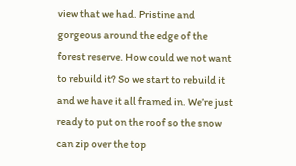view that we had. Pristine and gorgeous around the edge of the forest reserve. How could we not want to rebuild it? So we start to rebuild it and we have it all framed in. We’re just ready to put on the roof so the snow can zip over the top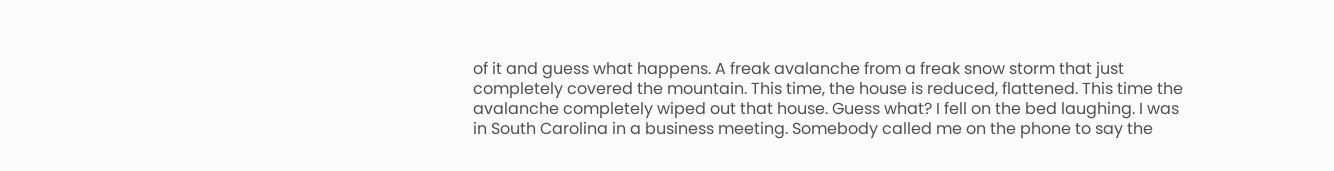of it and guess what happens. A freak avalanche from a freak snow storm that just completely covered the mountain. This time, the house is reduced, flattened. This time the avalanche completely wiped out that house. Guess what? I fell on the bed laughing. I was in South Carolina in a business meeting. Somebody called me on the phone to say the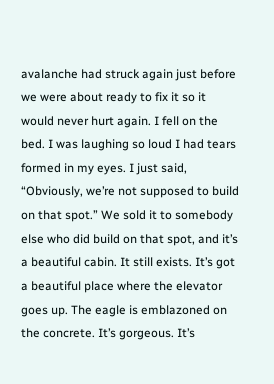avalanche had struck again just before we were about ready to fix it so it would never hurt again. I fell on the bed. I was laughing so loud I had tears formed in my eyes. I just said, “Obviously, we’re not supposed to build on that spot.” We sold it to somebody else who did build on that spot, and it’s a beautiful cabin. It still exists. It’s got a beautiful place where the elevator goes up. The eagle is emblazoned on the concrete. It’s gorgeous. It’s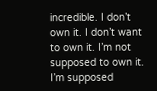incredible. I don’t own it. I don’t want to own it. I’m not supposed to own it. I’m supposed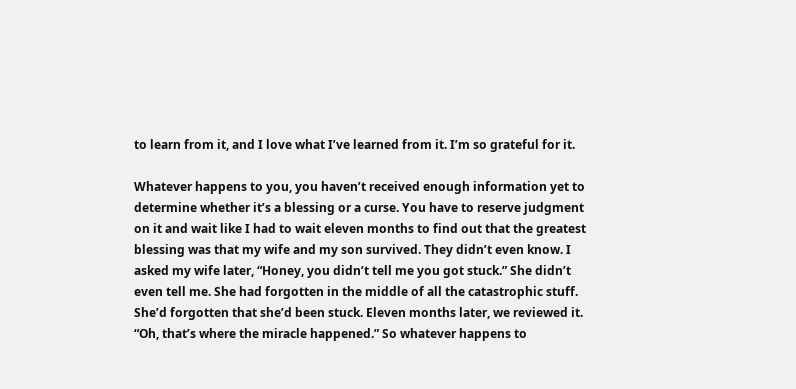to learn from it, and I love what I’ve learned from it. I’m so grateful for it.

Whatever happens to you, you haven’t received enough information yet to determine whether it’s a blessing or a curse. You have to reserve judgment on it and wait like I had to wait eleven months to find out that the greatest blessing was that my wife and my son survived. They didn’t even know. I asked my wife later, “Honey, you didn’t tell me you got stuck.” She didn’t even tell me. She had forgotten in the middle of all the catastrophic stuff. She’d forgotten that she’d been stuck. Eleven months later, we reviewed it. “Oh, that’s where the miracle happened.” So whatever happens to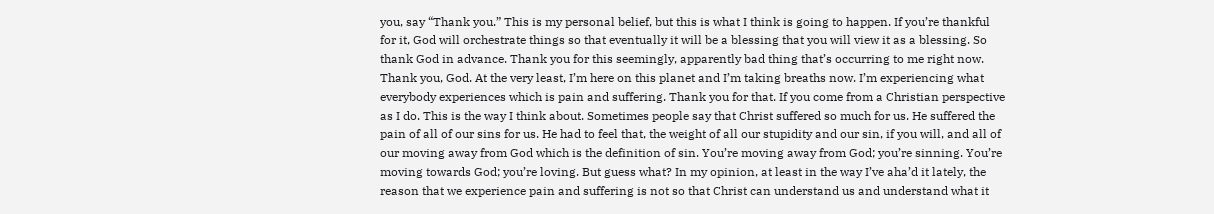you, say “Thank you.” This is my personal belief, but this is what I think is going to happen. If you’re thankful for it, God will orchestrate things so that eventually it will be a blessing that you will view it as a blessing. So thank God in advance. Thank you for this seemingly, apparently bad thing that’s occurring to me right now. Thank you, God. At the very least, I’m here on this planet and I’m taking breaths now. I’m experiencing what everybody experiences which is pain and suffering. Thank you for that. If you come from a Christian perspective as I do. This is the way I think about. Sometimes people say that Christ suffered so much for us. He suffered the pain of all of our sins for us. He had to feel that, the weight of all our stupidity and our sin, if you will, and all of our moving away from God which is the definition of sin. You’re moving away from God; you’re sinning. You’re moving towards God; you’re loving. But guess what? In my opinion, at least in the way I’ve aha’d it lately, the reason that we experience pain and suffering is not so that Christ can understand us and understand what it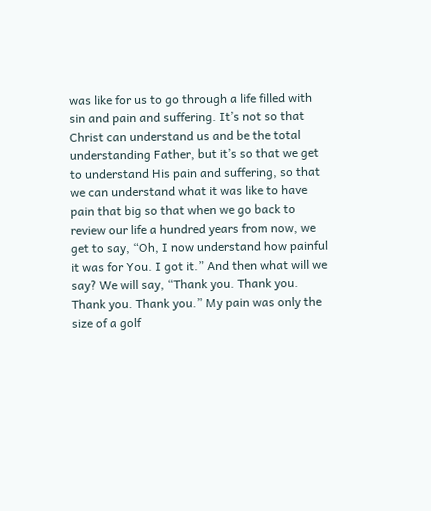was like for us to go through a life filled with sin and pain and suffering. It’s not so that Christ can understand us and be the total understanding Father, but it’s so that we get to understand His pain and suffering, so that we can understand what it was like to have pain that big so that when we go back to review our life a hundred years from now, we get to say, “Oh, I now understand how painful it was for You. I got it.” And then what will we say? We will say, “Thank you. Thank you. Thank you. Thank you.” My pain was only the size of a golf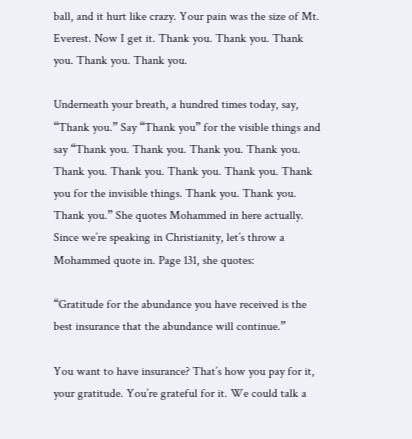ball, and it hurt like crazy. Your pain was the size of Mt. Everest. Now I get it. Thank you. Thank you. Thank you. Thank you. Thank you.

Underneath your breath, a hundred times today, say, “Thank you.” Say “Thank you” for the visible things and say “Thank you. Thank you. Thank you. Thank you. Thank you. Thank you. Thank you. Thank you. Thank you for the invisible things. Thank you. Thank you. Thank you.” She quotes Mohammed in here actually. Since we’re speaking in Christianity, let’s throw a Mohammed quote in. Page 131, she quotes:

“Gratitude for the abundance you have received is the best insurance that the abundance will continue.”

You want to have insurance? That’s how you pay for it, your gratitude. You’re grateful for it. We could talk a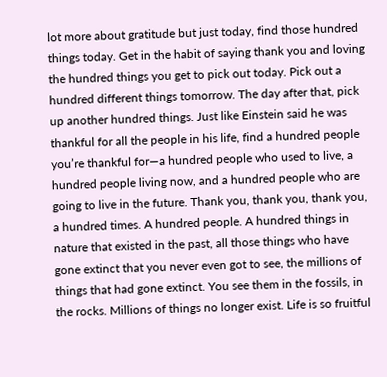lot more about gratitude but just today, find those hundred things today. Get in the habit of saying thank you and loving the hundred things you get to pick out today. Pick out a hundred different things tomorrow. The day after that, pick up another hundred things. Just like Einstein said he was thankful for all the people in his life, find a hundred people you’re thankful for—a hundred people who used to live, a hundred people living now, and a hundred people who are going to live in the future. Thank you, thank you, thank you, a hundred times. A hundred people. A hundred things in nature that existed in the past, all those things who have gone extinct that you never even got to see, the millions of things that had gone extinct. You see them in the fossils, in the rocks. Millions of things no longer exist. Life is so fruitful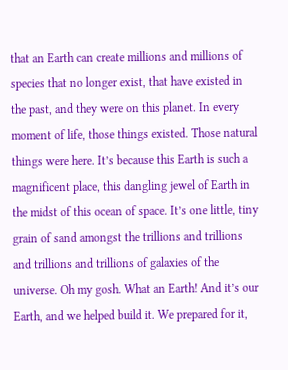that an Earth can create millions and millions of species that no longer exist, that have existed in the past, and they were on this planet. In every moment of life, those things existed. Those natural things were here. It’s because this Earth is such a magnificent place, this dangling jewel of Earth in the midst of this ocean of space. It’s one little, tiny grain of sand amongst the trillions and trillions and trillions and trillions of galaxies of the universe. Oh my gosh. What an Earth! And it’s our Earth, and we helped build it. We prepared for it,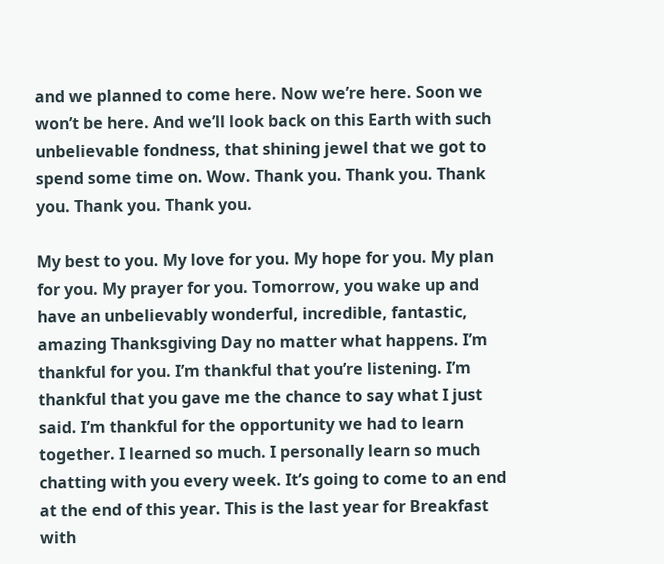and we planned to come here. Now we’re here. Soon we won’t be here. And we’ll look back on this Earth with such unbelievable fondness, that shining jewel that we got to spend some time on. Wow. Thank you. Thank you. Thank you. Thank you. Thank you.

My best to you. My love for you. My hope for you. My plan for you. My prayer for you. Tomorrow, you wake up and have an unbelievably wonderful, incredible, fantastic, amazing Thanksgiving Day no matter what happens. I’m thankful for you. I’m thankful that you’re listening. I’m thankful that you gave me the chance to say what I just said. I’m thankful for the opportunity we had to learn together. I learned so much. I personally learn so much chatting with you every week. It’s going to come to an end at the end of this year. This is the last year for Breakfast with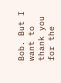Bob. But I want to thank you for the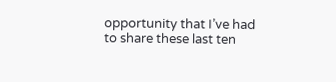opportunity that I’ve had to share these last ten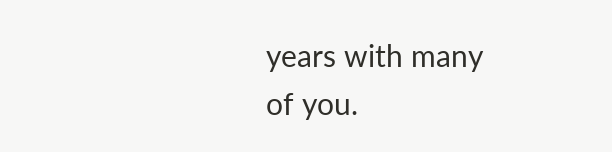years with many of you.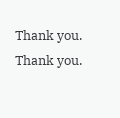Thank you. Thank you.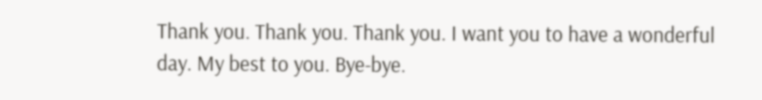Thank you. Thank you. Thank you. I want you to have a wonderful day. My best to you. Bye-bye.